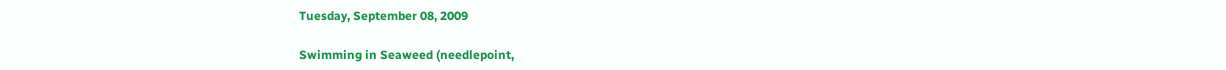Tuesday, September 08, 2009

Swimming in Seaweed (needlepoint,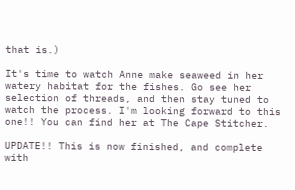that is.)

It's time to watch Anne make seaweed in her watery habitat for the fishes. Go see her selection of threads, and then stay tuned to watch the process. I'm looking forward to this one!! You can find her at The Cape Stitcher.

UPDATE!! This is now finished, and complete with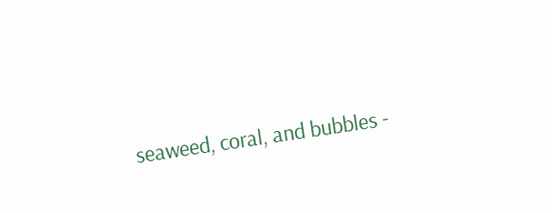seaweed, coral, and bubbles -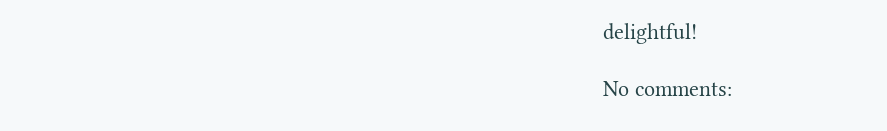delightful!

No comments: